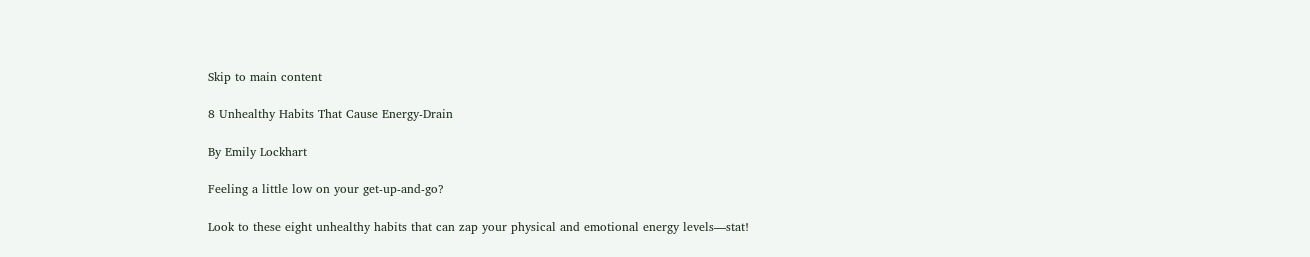Skip to main content

8 Unhealthy Habits That Cause Energy-Drain

By Emily Lockhart

Feeling a little low on your get-up-and-go?

Look to these eight unhealthy habits that can zap your physical and emotional energy levels—stat!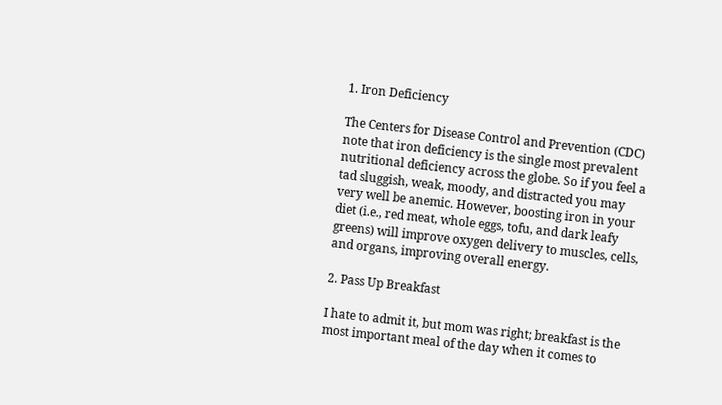1. Iron Deficiency

The Centers for Disease Control and Prevention (CDC) note that iron deficiency is the single most prevalent nutritional deficiency across the globe. So if you feel a tad sluggish, weak, moody, and distracted you may very well be anemic. However, boosting iron in your diet (i.e., red meat, whole eggs, tofu, and dark leafy greens) will improve oxygen delivery to muscles, cells, and organs, improving overall energy.

2. Pass Up Breakfast

I hate to admit it, but mom was right; breakfast is the most important meal of the day when it comes to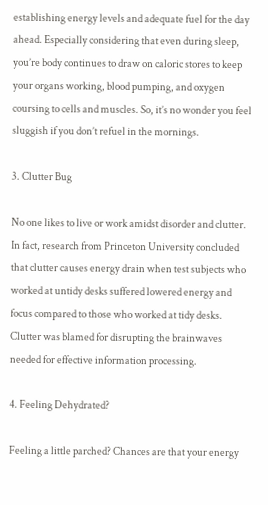establishing energy levels and adequate fuel for the day ahead. Especially considering that even during sleep, you’re body continues to draw on caloric stores to keep your organs working, blood pumping, and oxygen coursing to cells and muscles. So, it’s no wonder you feel sluggish if you don’t refuel in the mornings.

3. Clutter Bug

No one likes to live or work amidst disorder and clutter. In fact, research from Princeton University concluded that clutter causes energy drain when test subjects who worked at untidy desks suffered lowered energy and focus compared to those who worked at tidy desks. Clutter was blamed for disrupting the brainwaves needed for effective information processing.

4. Feeling Dehydrated?

Feeling a little parched? Chances are that your energy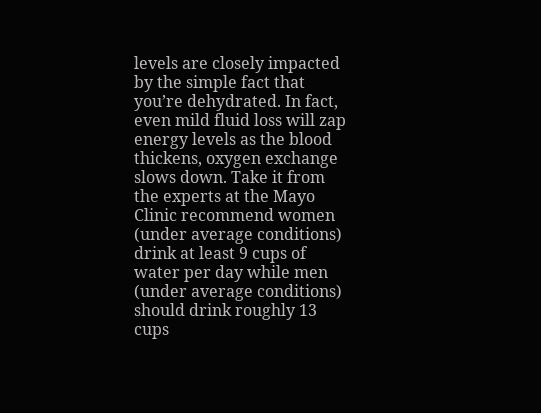levels are closely impacted by the simple fact that you’re dehydrated. In fact, even mild fluid loss will zap energy levels as the blood thickens, oxygen exchange slows down. Take it from the experts at the Mayo Clinic recommend women (under average conditions) drink at least 9 cups of water per day while men (under average conditions) should drink roughly 13 cups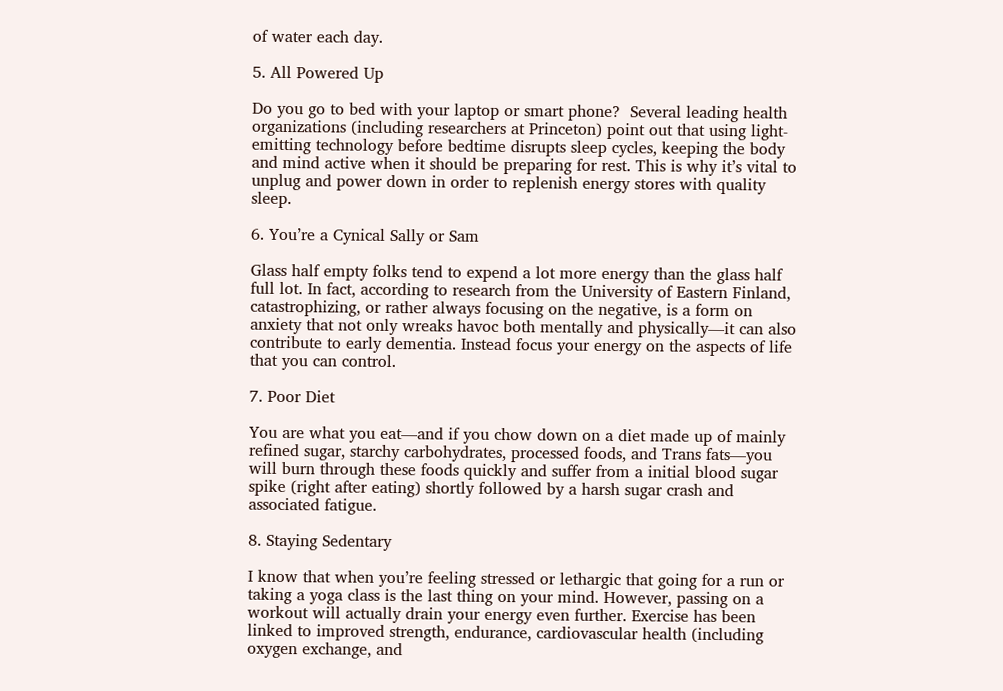of water each day.

5. All Powered Up

Do you go to bed with your laptop or smart phone?  Several leading health organizations (including researchers at Princeton) point out that using light-emitting technology before bedtime disrupts sleep cycles, keeping the body and mind active when it should be preparing for rest. This is why it’s vital to unplug and power down in order to replenish energy stores with quality sleep.

6. You’re a Cynical Sally or Sam

Glass half empty folks tend to expend a lot more energy than the glass half full lot. In fact, according to research from the University of Eastern Finland, catastrophizing, or rather always focusing on the negative, is a form on anxiety that not only wreaks havoc both mentally and physically—it can also contribute to early dementia. Instead focus your energy on the aspects of life that you can control.

7. Poor Diet

You are what you eat—and if you chow down on a diet made up of mainly refined sugar, starchy carbohydrates, processed foods, and Trans fats—you will burn through these foods quickly and suffer from a initial blood sugar spike (right after eating) shortly followed by a harsh sugar crash and associated fatigue.

8. Staying Sedentary

I know that when you’re feeling stressed or lethargic that going for a run or taking a yoga class is the last thing on your mind. However, passing on a workout will actually drain your energy even further. Exercise has been linked to improved strength, endurance, cardiovascular health (including oxygen exchange, and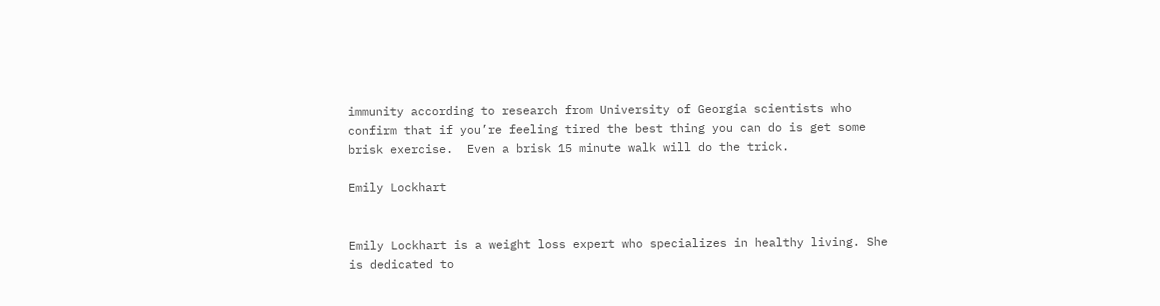immunity according to research from University of Georgia scientists who confirm that if you’re feeling tired the best thing you can do is get some brisk exercise.  Even a brisk 15 minute walk will do the trick.

Emily Lockhart


Emily Lockhart is a weight loss expert who specializes in healthy living. She is dedicated to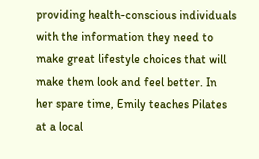providing health-conscious individuals with the information they need to make great lifestyle choices that will make them look and feel better. In her spare time, Emily teaches Pilates at a local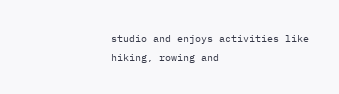studio and enjoys activities like hiking, rowing and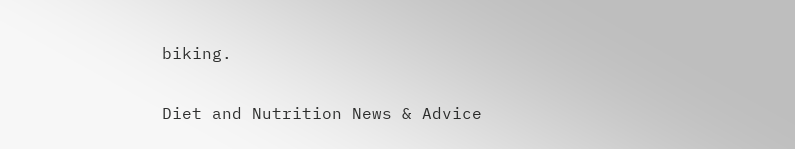biking.

Diet and Nutrition News & Advice